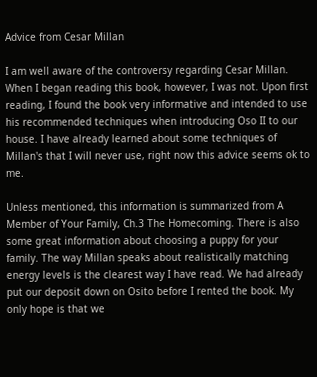Advice from Cesar Millan

I am well aware of the controversy regarding Cesar Millan. When I began reading this book, however, I was not. Upon first reading, I found the book very informative and intended to use his recommended techniques when introducing Oso II to our house. I have already learned about some techniques of Millan's that I will never use, right now this advice seems ok to me.

Unless mentioned, this information is summarized from A Member of Your Family, Ch.3 The Homecoming. There is also some great information about choosing a puppy for your family. The way Millan speaks about realistically matching energy levels is the clearest way I have read. We had already put our deposit down on Osito before I rented the book. My only hope is that we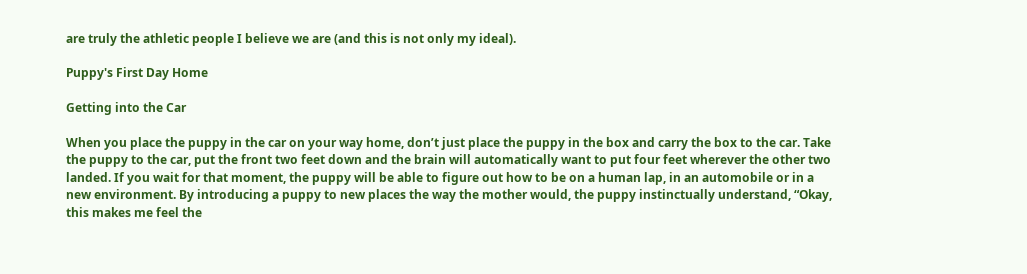are truly the athletic people I believe we are (and this is not only my ideal).

Puppy's First Day Home

Getting into the Car

When you place the puppy in the car on your way home, don’t just place the puppy in the box and carry the box to the car. Take the puppy to the car, put the front two feet down and the brain will automatically want to put four feet wherever the other two landed. If you wait for that moment, the puppy will be able to figure out how to be on a human lap, in an automobile or in a new environment. By introducing a puppy to new places the way the mother would, the puppy instinctually understand, “Okay, this makes me feel the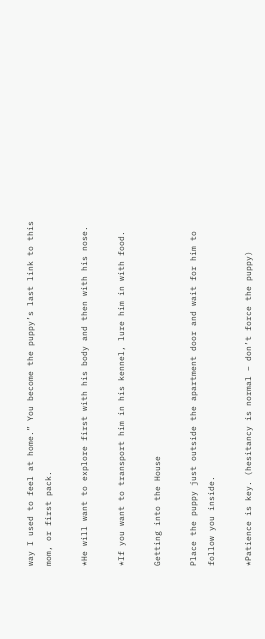way I used to feel at home.” You become the puppy’s last link to this mom, or first pack.

*He will want to explore first with his body and then with his nose.

*If you want to transport him in his kennel, lure him in with food.

Getting into the House

Place the puppy just outside the apartment door and wait for him to follow you inside.

*Patience is key. (hesitancy is normal – don’t force the puppy)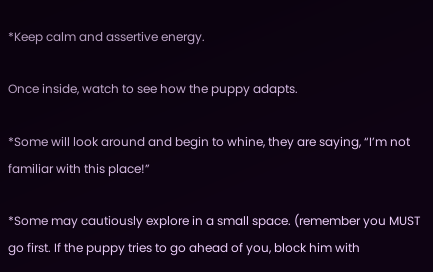*Keep calm and assertive energy.

Once inside, watch to see how the puppy adapts.

*Some will look around and begin to whine, they are saying, “I’m not familiar with this place!”

*Some may cautiously explore in a small space. (remember you MUST go first. If the puppy tries to go ahead of you, block him with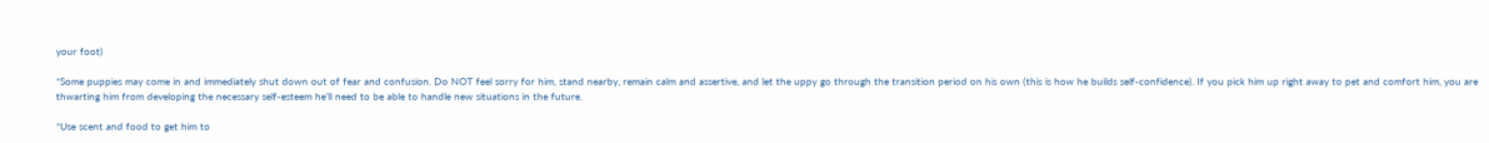your foot)

*Some puppies may come in and immediately shut down out of fear and confusion. Do NOT feel sorry for him, stand nearby, remain calm and assertive, and let the uppy go through the transition period on his own (this is how he builds self-confidence). If you pick him up right away to pet and comfort him, you are thwarting him from developing the necessary self-esteem he’ll need to be able to handle new situations in the future.

*Use scent and food to get him to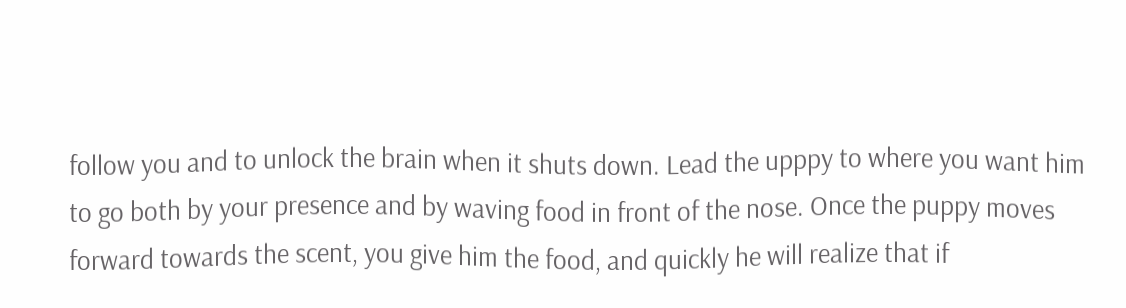follow you and to unlock the brain when it shuts down. Lead the upppy to where you want him to go both by your presence and by waving food in front of the nose. Once the puppy moves forward towards the scent, you give him the food, and quickly he will realize that if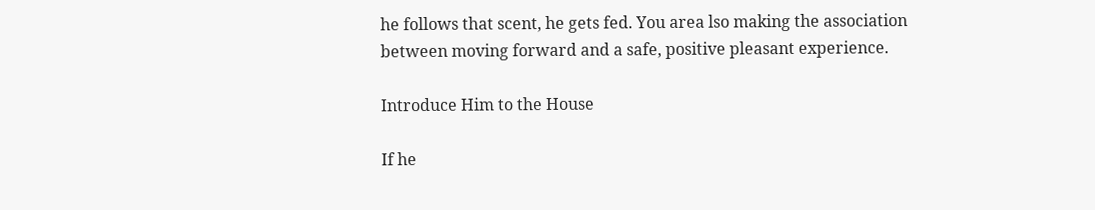he follows that scent, he gets fed. You area lso making the association between moving forward and a safe, positive pleasant experience.

Introduce Him to the House

If he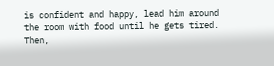is confident and happy, lead him around the room with food until he gets tired. Then,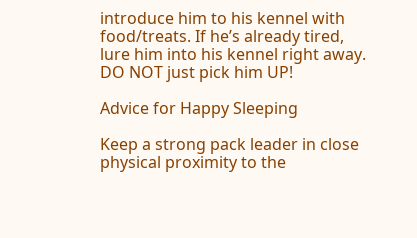introduce him to his kennel with food/treats. If he’s already tired, lure him into his kennel right away. DO NOT just pick him UP!

Advice for Happy Sleeping

Keep a strong pack leader in close physical proximity to the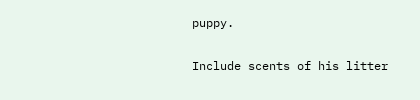puppy.

Include scents of his litter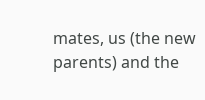mates, us (the new parents) and the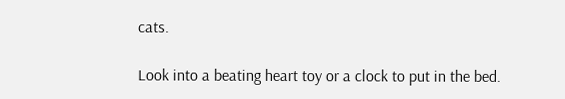cats.

Look into a beating heart toy or a clock to put in the bed.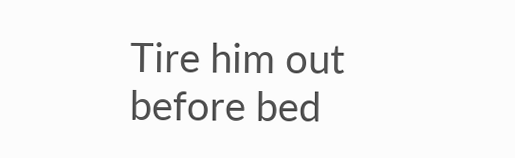Tire him out before bed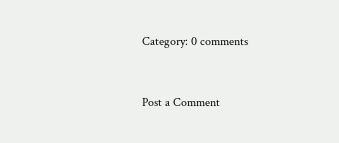Category: 0 comments


Post a Comment